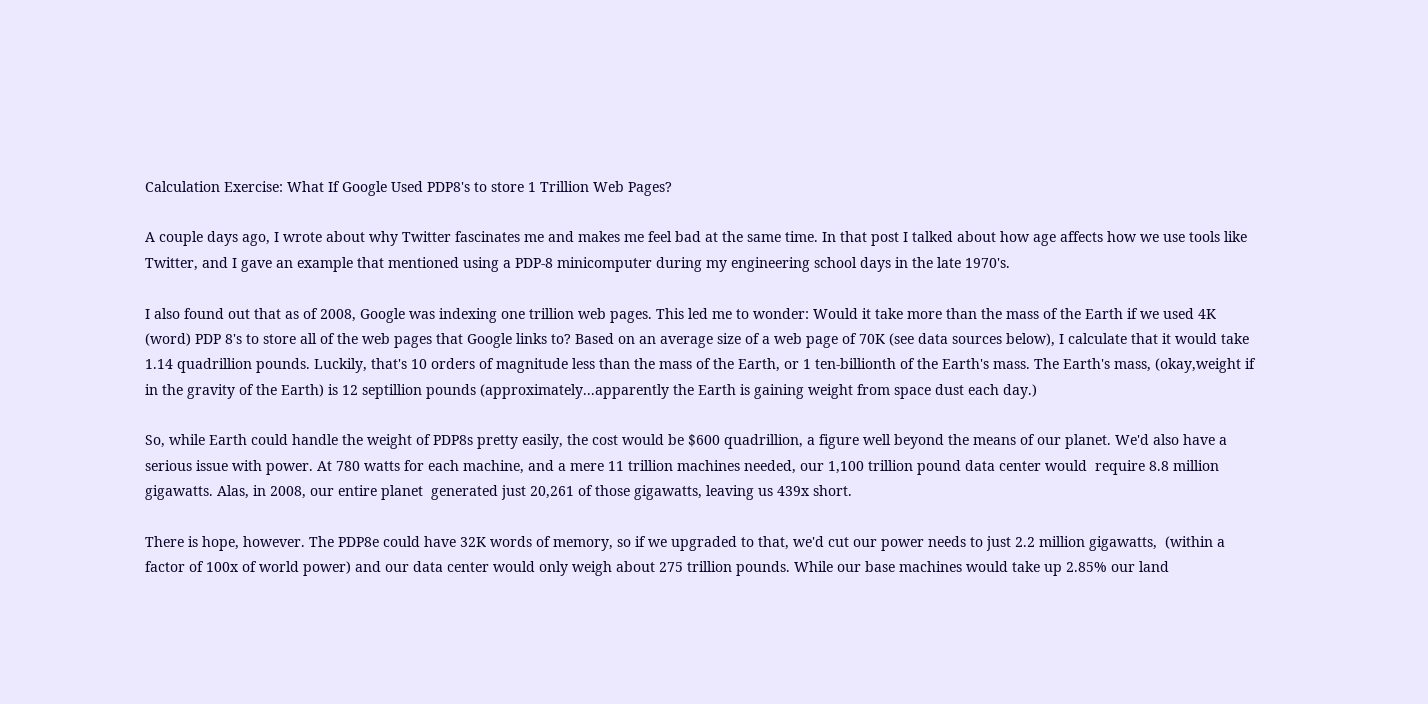Calculation Exercise: What If Google Used PDP8's to store 1 Trillion Web Pages?

A couple days ago, I wrote about why Twitter fascinates me and makes me feel bad at the same time. In that post I talked about how age affects how we use tools like Twitter, and I gave an example that mentioned using a PDP-8 minicomputer during my engineering school days in the late 1970's.

I also found out that as of 2008, Google was indexing one trillion web pages. This led me to wonder: Would it take more than the mass of the Earth if we used 4K (word) PDP 8's to store all of the web pages that Google links to? Based on an average size of a web page of 70K (see data sources below), I calculate that it would take 1.14 quadrillion pounds. Luckily, that's 10 orders of magnitude less than the mass of the Earth, or 1 ten-billionth of the Earth's mass. The Earth's mass, (okay,weight if in the gravity of the Earth) is 12 septillion pounds (approximately...apparently the Earth is gaining weight from space dust each day.)

So, while Earth could handle the weight of PDP8s pretty easily, the cost would be $600 quadrillion, a figure well beyond the means of our planet. We'd also have a serious issue with power. At 780 watts for each machine, and a mere 11 trillion machines needed, our 1,100 trillion pound data center would  require 8.8 million gigawatts. Alas, in 2008, our entire planet  generated just 20,261 of those gigawatts, leaving us 439x short.

There is hope, however. The PDP8e could have 32K words of memory, so if we upgraded to that, we'd cut our power needs to just 2.2 million gigawatts,  (within a factor of 100x of world power) and our data center would only weigh about 275 trillion pounds. While our base machines would take up 2.85% our land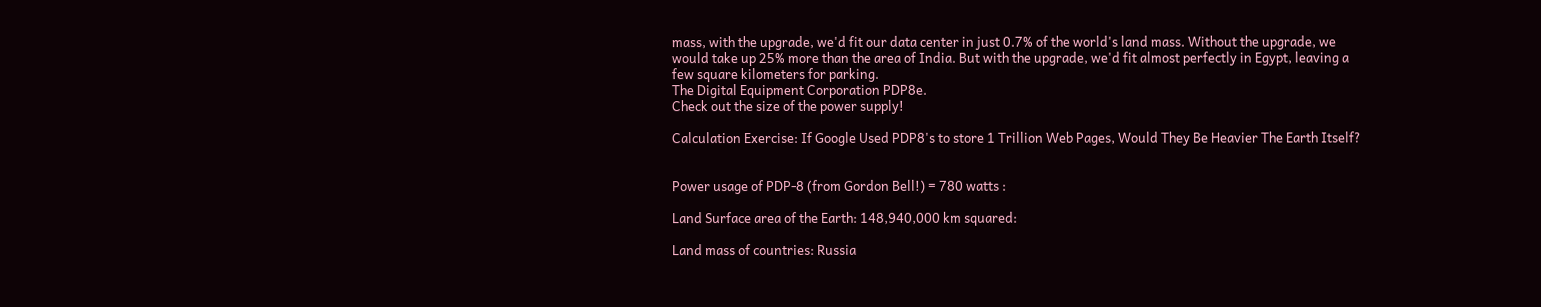mass, with the upgrade, we'd fit our data center in just 0.7% of the world's land mass. Without the upgrade, we would take up 25% more than the area of India. But with the upgrade, we'd fit almost perfectly in Egypt, leaving a few square kilometers for parking.
The Digital Equipment Corporation PDP8e.
Check out the size of the power supply!

Calculation Exercise: If Google Used PDP8's to store 1 Trillion Web Pages, Would They Be Heavier The Earth Itself?


Power usage of PDP-8 (from Gordon Bell!) = 780 watts :

Land Surface area of the Earth: 148,940,000 km squared:

Land mass of countries: Russia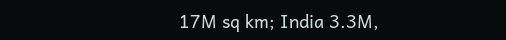17M sq km; India 3.3M,